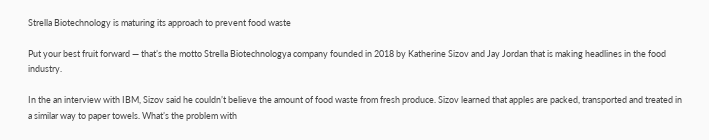Strella Biotechnology is maturing its approach to prevent food waste

Put your best fruit forward — that’s the motto Strella Biotechnologya company founded in 2018 by Katherine Sizov and Jay Jordan that is making headlines in the food industry.

In the an interview with IBM, Sizov said he couldn’t believe the amount of food waste from fresh produce. Sizov learned that apples are packed, transported and treated in a similar way to paper towels. What’s the problem with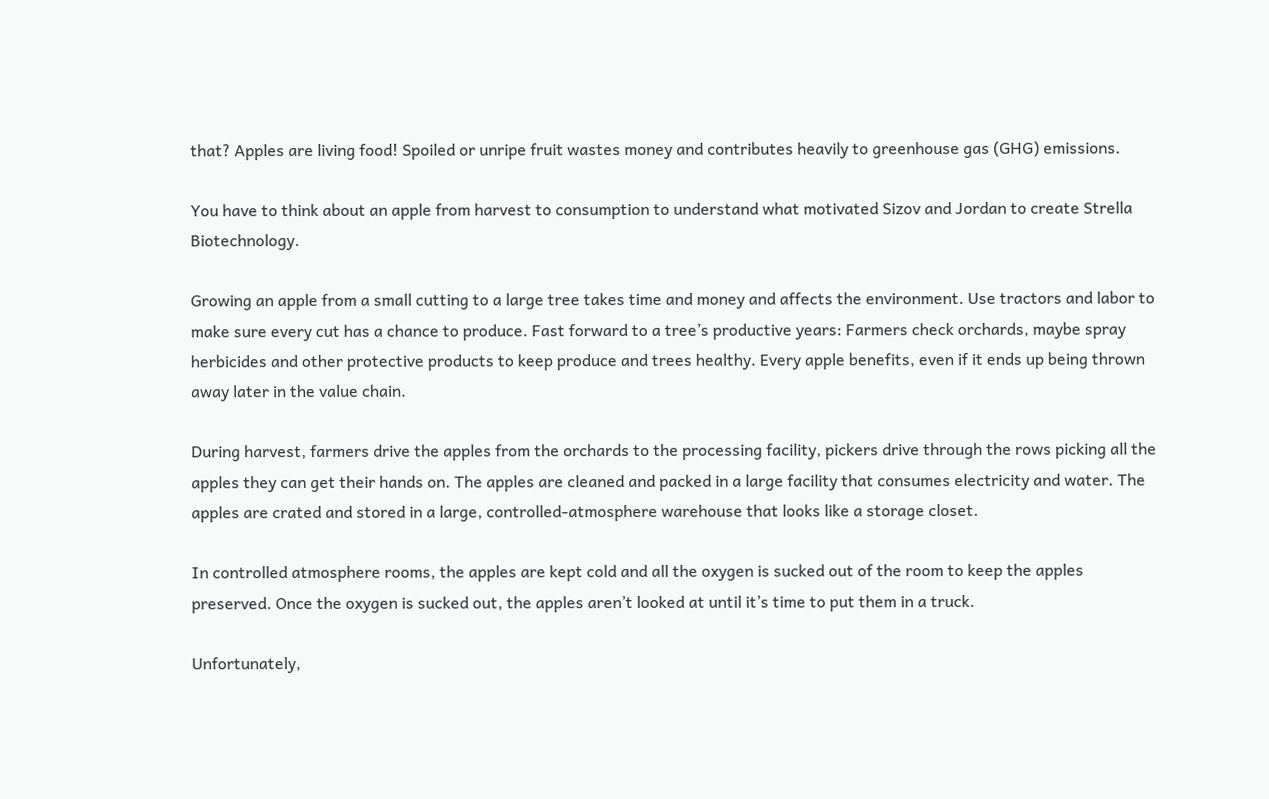that? Apples are living food! Spoiled or unripe fruit wastes money and contributes heavily to greenhouse gas (GHG) emissions.

You have to think about an apple from harvest to consumption to understand what motivated Sizov and Jordan to create Strella Biotechnology.

Growing an apple from a small cutting to a large tree takes time and money and affects the environment. Use tractors and labor to make sure every cut has a chance to produce. Fast forward to a tree’s productive years: Farmers check orchards, maybe spray herbicides and other protective products to keep produce and trees healthy. Every apple benefits, even if it ends up being thrown away later in the value chain.

During harvest, farmers drive the apples from the orchards to the processing facility, pickers drive through the rows picking all the apples they can get their hands on. The apples are cleaned and packed in a large facility that consumes electricity and water. The apples are crated and stored in a large, controlled-atmosphere warehouse that looks like a storage closet.

In controlled atmosphere rooms, the apples are kept cold and all the oxygen is sucked out of the room to keep the apples preserved. Once the oxygen is sucked out, the apples aren’t looked at until it’s time to put them in a truck.

Unfortunately,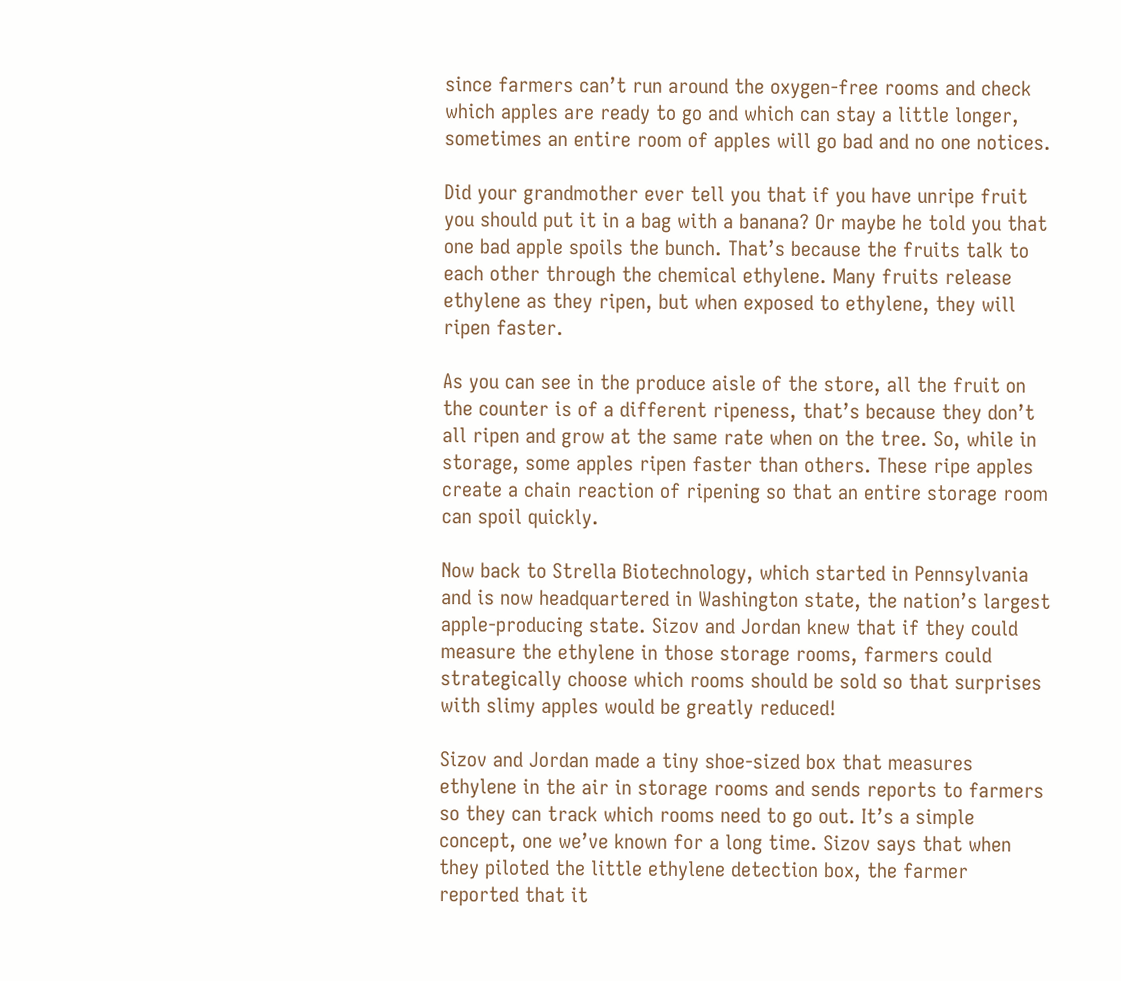since farmers can’t run around the oxygen-free rooms and check which apples are ready to go and which can stay a little longer, sometimes an entire room of apples will go bad and no one notices.

Did your grandmother ever tell you that if you have unripe fruit you should put it in a bag with a banana? Or maybe he told you that one bad apple spoils the bunch. That’s because the fruits talk to each other through the chemical ethylene. Many fruits release ethylene as they ripen, but when exposed to ethylene, they will ripen faster.

As you can see in the produce aisle of the store, all the fruit on the counter is of a different ripeness, that’s because they don’t all ripen and grow at the same rate when on the tree. So, while in storage, some apples ripen faster than others. These ripe apples create a chain reaction of ripening so that an entire storage room can spoil quickly.

Now back to Strella Biotechnology, which started in Pennsylvania and is now headquartered in Washington state, the nation’s largest apple-producing state. Sizov and Jordan knew that if they could measure the ethylene in those storage rooms, farmers could strategically choose which rooms should be sold so that surprises with slimy apples would be greatly reduced!

Sizov and Jordan made a tiny shoe-sized box that measures ethylene in the air in storage rooms and sends reports to farmers so they can track which rooms need to go out. It’s a simple concept, one we’ve known for a long time. Sizov says that when they piloted the little ethylene detection box, the farmer reported that it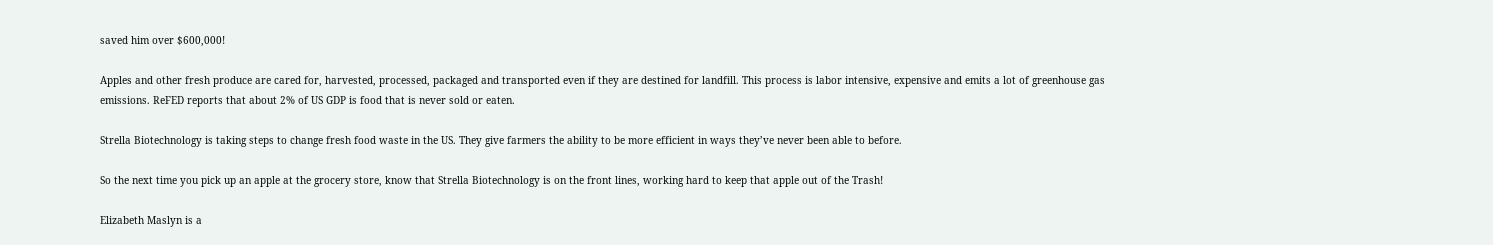saved him over $600,000!

Apples and other fresh produce are cared for, harvested, processed, packaged and transported even if they are destined for landfill. This process is labor intensive, expensive and emits a lot of greenhouse gas emissions. ReFED reports that about 2% of US GDP is food that is never sold or eaten.

Strella Biotechnology is taking steps to change fresh food waste in the US. They give farmers the ability to be more efficient in ways they’ve never been able to before.

So the next time you pick up an apple at the grocery store, know that Strella Biotechnology is on the front lines, working hard to keep that apple out of the Trash!

Elizabeth Maslyn is a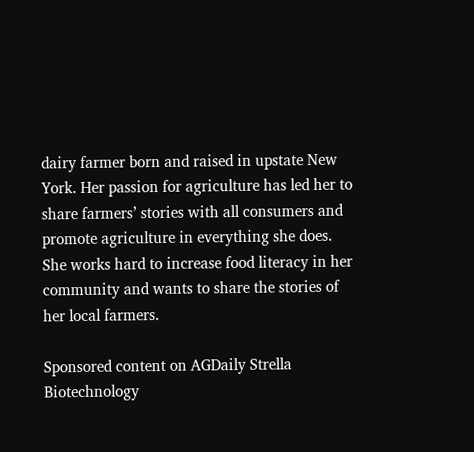dairy farmer born and raised in upstate New York. Her passion for agriculture has led her to share farmers’ stories with all consumers and promote agriculture in everything she does. She works hard to increase food literacy in her community and wants to share the stories of her local farmers.

Sponsored content on AGDaily Strella Biotechnology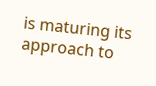is maturing its approach to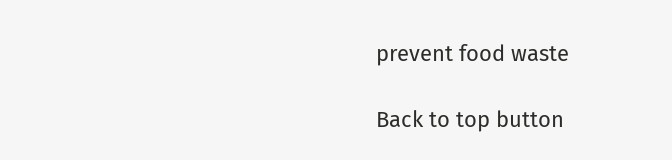prevent food waste

Back to top button